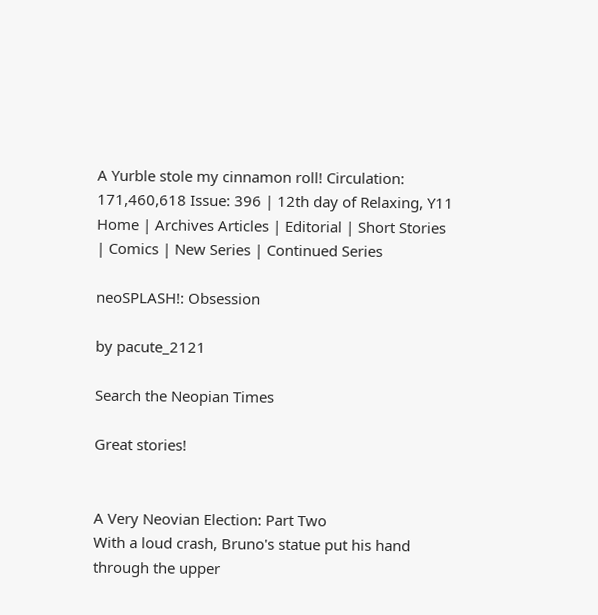A Yurble stole my cinnamon roll! Circulation: 171,460,618 Issue: 396 | 12th day of Relaxing, Y11
Home | Archives Articles | Editorial | Short Stories | Comics | New Series | Continued Series

neoSPLASH!: Obsession

by pacute_2121

Search the Neopian Times

Great stories!


A Very Neovian Election: Part Two
With a loud crash, Bruno's statue put his hand through the upper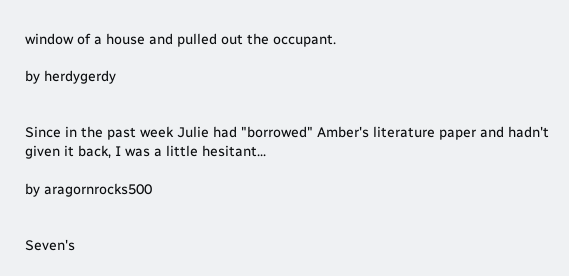window of a house and pulled out the occupant.

by herdygerdy


Since in the past week Julie had "borrowed" Amber's literature paper and hadn't given it back, I was a little hesitant...

by aragornrocks500


Seven's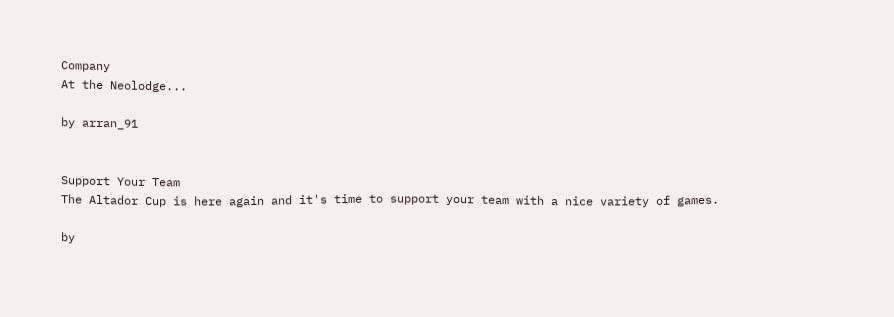Company
At the Neolodge...

by arran_91


Support Your Team
The Altador Cup is here again and it's time to support your team with a nice variety of games.

by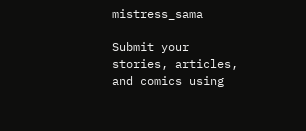mistress_sama

Submit your stories, articles, and comics using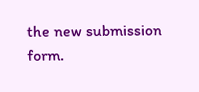the new submission form.